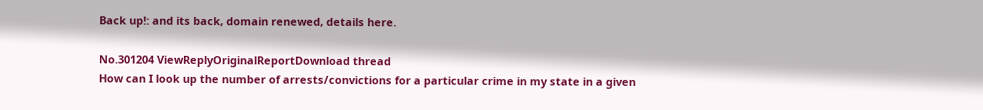Back up!: and its back, domain renewed, details here.

No.301204 ViewReplyOriginalReportDownload thread
How can I look up the number of arrests/convictions for a particular crime in my state in a given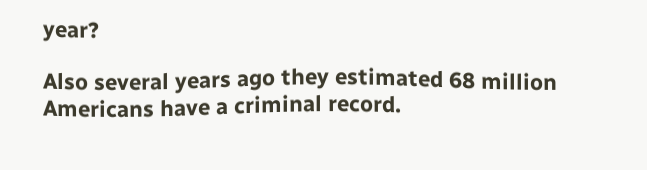year?

Also several years ago they estimated 68 million Americans have a criminal record.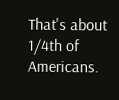That's about 1/4th of Americans.